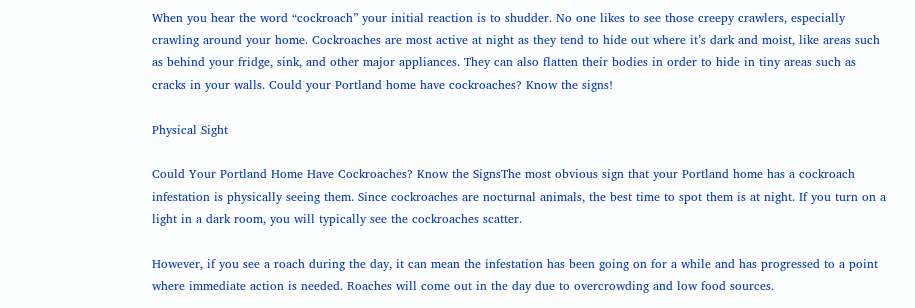When you hear the word “cockroach” your initial reaction is to shudder. No one likes to see those creepy crawlers, especially crawling around your home. Cockroaches are most active at night as they tend to hide out where it’s dark and moist, like areas such as behind your fridge, sink, and other major appliances. They can also flatten their bodies in order to hide in tiny areas such as cracks in your walls. Could your Portland home have cockroaches? Know the signs!

Physical Sight

Could Your Portland Home Have Cockroaches? Know the SignsThe most obvious sign that your Portland home has a cockroach infestation is physically seeing them. Since cockroaches are nocturnal animals, the best time to spot them is at night. If you turn on a light in a dark room, you will typically see the cockroaches scatter.

However, if you see a roach during the day, it can mean the infestation has been going on for a while and has progressed to a point where immediate action is needed. Roaches will come out in the day due to overcrowding and low food sources.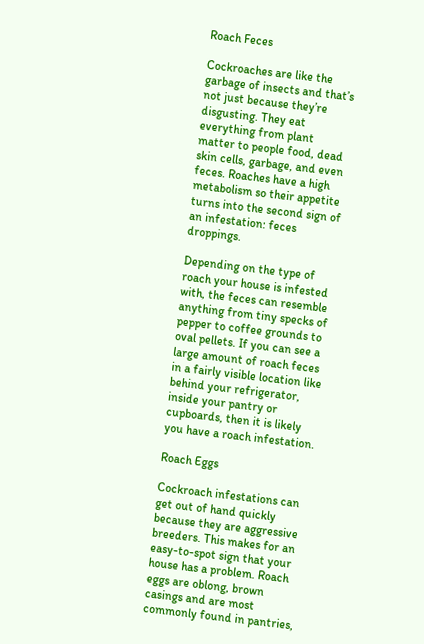Roach Feces

Cockroaches are like the garbage of insects and that’s not just because they’re disgusting. They eat everything from plant matter to people food, dead skin cells, garbage, and even feces. Roaches have a high metabolism so their appetite turns into the second sign of an infestation: feces droppings.

Depending on the type of roach your house is infested with, the feces can resemble anything from tiny specks of pepper to coffee grounds to oval pellets. If you can see a large amount of roach feces in a fairly visible location like behind your refrigerator, inside your pantry or cupboards, then it is likely you have a roach infestation.

Roach Eggs

Cockroach infestations can get out of hand quickly because they are aggressive breeders. This makes for an easy-to-spot sign that your house has a problem. Roach eggs are oblong, brown casings and are most commonly found in pantries,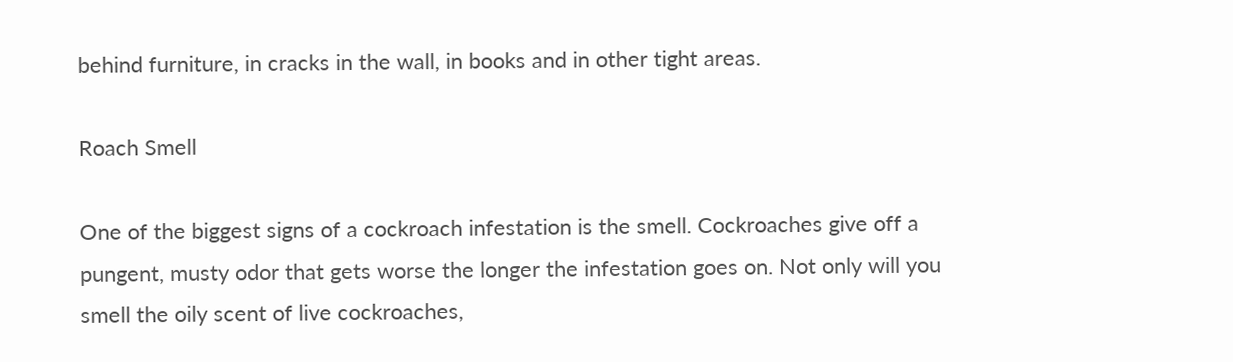behind furniture, in cracks in the wall, in books and in other tight areas.

Roach Smell

One of the biggest signs of a cockroach infestation is the smell. Cockroaches give off a pungent, musty odor that gets worse the longer the infestation goes on. Not only will you smell the oily scent of live cockroaches,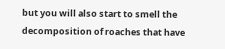but you will also start to smell the decomposition of roaches that have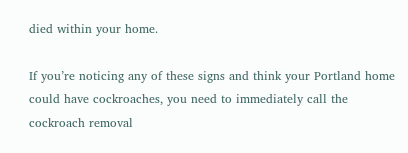died within your home.

If you’re noticing any of these signs and think your Portland home could have cockroaches, you need to immediately call the cockroach removal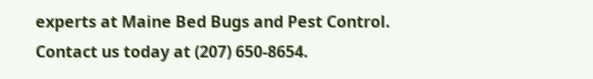experts at Maine Bed Bugs and Pest Control. Contact us today at (207) 650-8654.